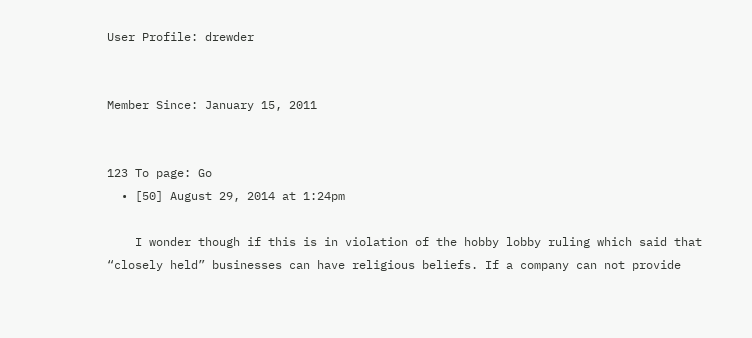User Profile: drewder


Member Since: January 15, 2011


123 To page: Go
  • [50] August 29, 2014 at 1:24pm

    I wonder though if this is in violation of the hobby lobby ruling which said that “closely held” businesses can have religious beliefs. If a company can not provide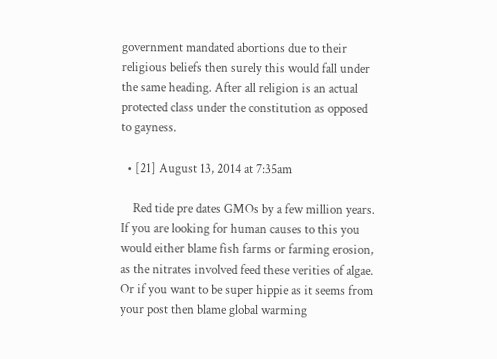government mandated abortions due to their religious beliefs then surely this would fall under the same heading. After all religion is an actual protected class under the constitution as opposed to gayness.

  • [21] August 13, 2014 at 7:35am

    Red tide pre dates GMOs by a few million years. If you are looking for human causes to this you would either blame fish farms or farming erosion, as the nitrates involved feed these verities of algae. Or if you want to be super hippie as it seems from your post then blame global warming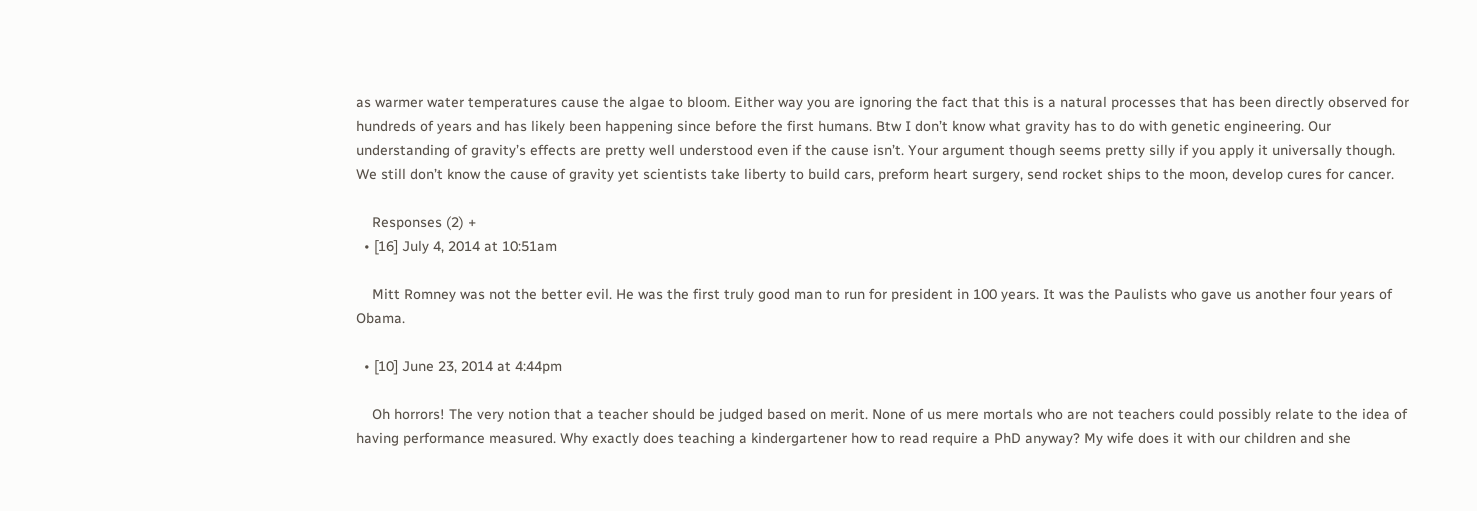as warmer water temperatures cause the algae to bloom. Either way you are ignoring the fact that this is a natural processes that has been directly observed for hundreds of years and has likely been happening since before the first humans. Btw I don’t know what gravity has to do with genetic engineering. Our understanding of gravity’s effects are pretty well understood even if the cause isn’t. Your argument though seems pretty silly if you apply it universally though. We still don’t know the cause of gravity yet scientists take liberty to build cars, preform heart surgery, send rocket ships to the moon, develop cures for cancer.

    Responses (2) +
  • [16] July 4, 2014 at 10:51am

    Mitt Romney was not the better evil. He was the first truly good man to run for president in 100 years. It was the Paulists who gave us another four years of Obama.

  • [10] June 23, 2014 at 4:44pm

    Oh horrors! The very notion that a teacher should be judged based on merit. None of us mere mortals who are not teachers could possibly relate to the idea of having performance measured. Why exactly does teaching a kindergartener how to read require a PhD anyway? My wife does it with our children and she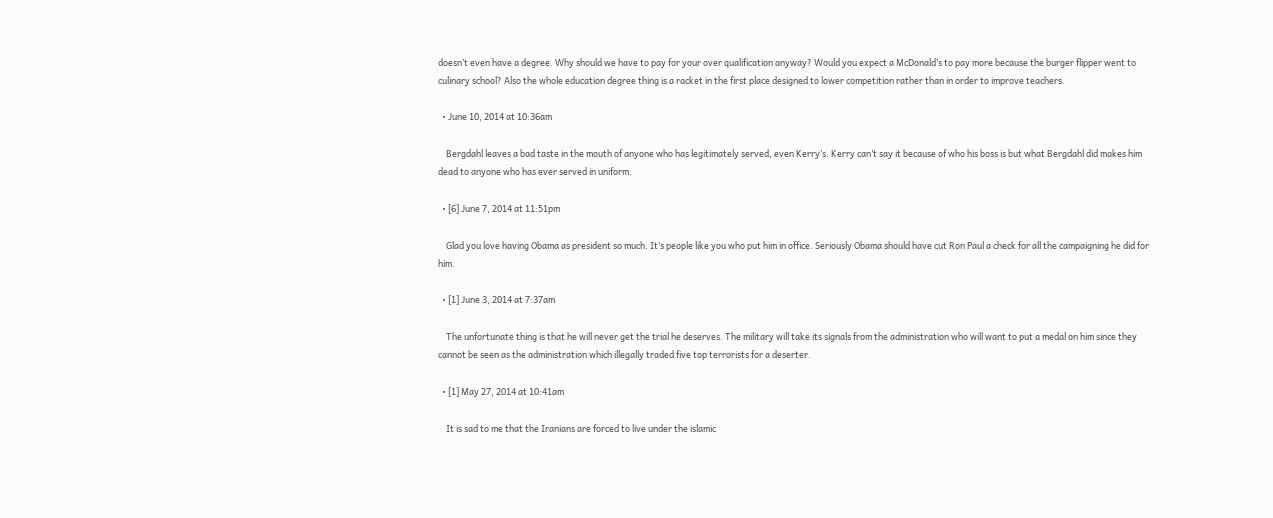doesn’t even have a degree. Why should we have to pay for your over qualification anyway? Would you expect a McDonald’s to pay more because the burger flipper went to culinary school? Also the whole education degree thing is a racket in the first place designed to lower competition rather than in order to improve teachers.

  • June 10, 2014 at 10:36am

    Bergdahl leaves a bad taste in the mouth of anyone who has legitimately served, even Kerry’s. Kerry can’t say it because of who his boss is but what Bergdahl did makes him dead to anyone who has ever served in uniform.

  • [6] June 7, 2014 at 11:51pm

    Glad you love having Obama as president so much. It’s people like you who put him in office. Seriously Obama should have cut Ron Paul a check for all the campaigning he did for him.

  • [1] June 3, 2014 at 7:37am

    The unfortunate thing is that he will never get the trial he deserves. The military will take its signals from the administration who will want to put a medal on him since they cannot be seen as the administration which illegally traded five top terrorists for a deserter.

  • [1] May 27, 2014 at 10:41am

    It is sad to me that the Iranians are forced to live under the islamic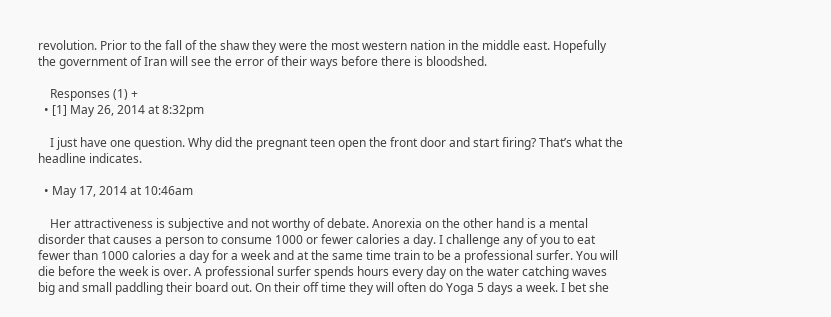revolution. Prior to the fall of the shaw they were the most western nation in the middle east. Hopefully the government of Iran will see the error of their ways before there is bloodshed.

    Responses (1) +
  • [1] May 26, 2014 at 8:32pm

    I just have one question. Why did the pregnant teen open the front door and start firing? That’s what the headline indicates.

  • May 17, 2014 at 10:46am

    Her attractiveness is subjective and not worthy of debate. Anorexia on the other hand is a mental disorder that causes a person to consume 1000 or fewer calories a day. I challenge any of you to eat fewer than 1000 calories a day for a week and at the same time train to be a professional surfer. You will die before the week is over. A professional surfer spends hours every day on the water catching waves big and small paddling their board out. On their off time they will often do Yoga 5 days a week. I bet she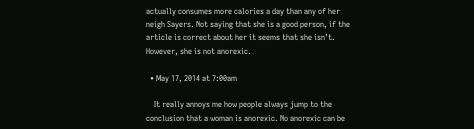actually consumes more calories a day than any of her neigh Sayers. Not saying that she is a good person, if the article is correct about her it seems that she isn’t. However, she is not anorexic.

  • May 17, 2014 at 7:00am

    It really annoys me how people always jump to the conclusion that a woman is anorexic. No anorexic can be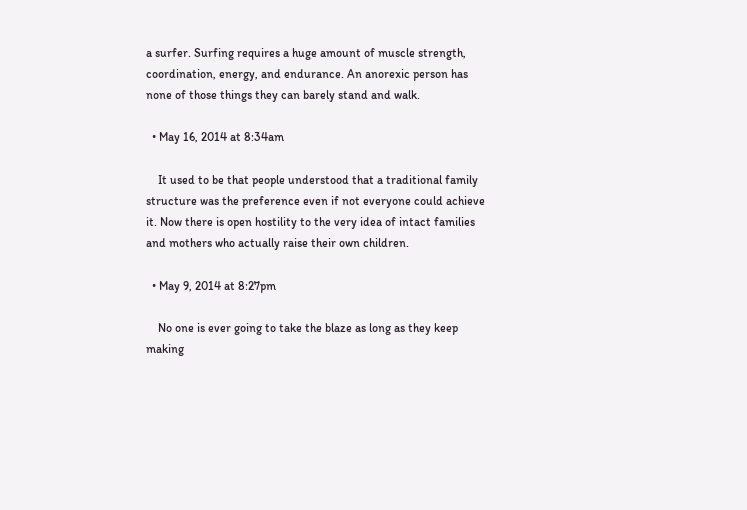a surfer. Surfing requires a huge amount of muscle strength, coordination, energy, and endurance. An anorexic person has none of those things they can barely stand and walk.

  • May 16, 2014 at 8:34am

    It used to be that people understood that a traditional family structure was the preference even if not everyone could achieve it. Now there is open hostility to the very idea of intact families and mothers who actually raise their own children.

  • May 9, 2014 at 8:27pm

    No one is ever going to take the blaze as long as they keep making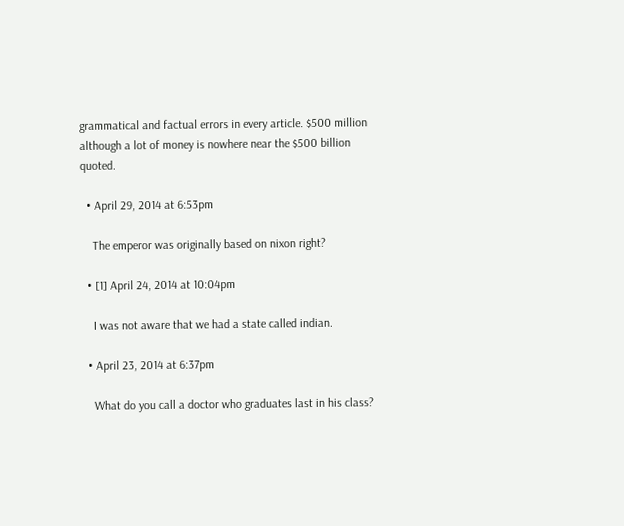grammatical and factual errors in every article. $500 million although a lot of money is nowhere near the $500 billion quoted.

  • April 29, 2014 at 6:53pm

    The emperor was originally based on nixon right?

  • [1] April 24, 2014 at 10:04pm

    I was not aware that we had a state called indian.

  • April 23, 2014 at 6:37pm

    What do you call a doctor who graduates last in his class?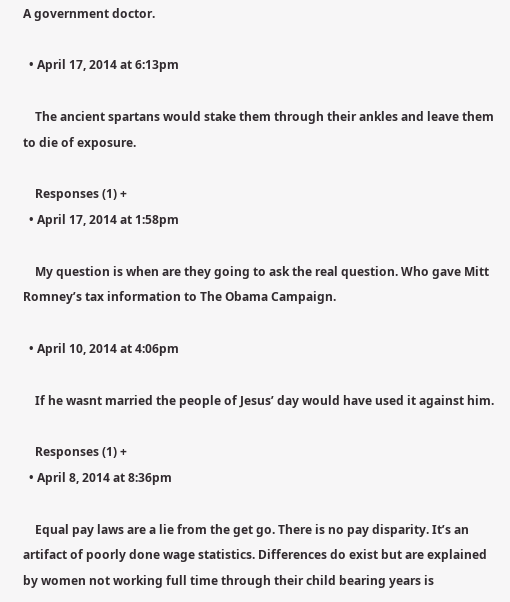A government doctor.

  • April 17, 2014 at 6:13pm

    The ancient spartans would stake them through their ankles and leave them to die of exposure.

    Responses (1) +
  • April 17, 2014 at 1:58pm

    My question is when are they going to ask the real question. Who gave Mitt Romney’s tax information to The Obama Campaign.

  • April 10, 2014 at 4:06pm

    If he wasnt married the people of Jesus’ day would have used it against him.

    Responses (1) +
  • April 8, 2014 at 8:36pm

    Equal pay laws are a lie from the get go. There is no pay disparity. It’s an artifact of poorly done wage statistics. Differences do exist but are explained by women not working full time through their child bearing years is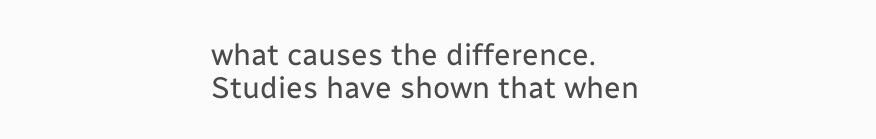what causes the difference. Studies have shown that when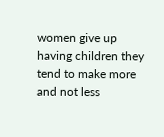women give up having children they tend to make more and not less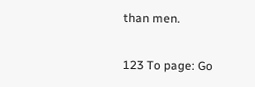than men.

123 To page: Go